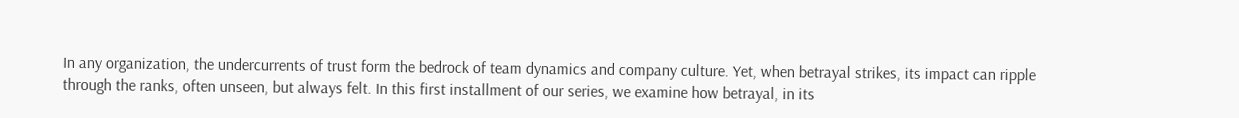In any organization, the undercurrents of trust form the bedrock of team dynamics and company culture. Yet, when betrayal strikes, its impact can ripple through the ranks, often unseen, but always felt. In this first installment of our series, we examine how betrayal, in its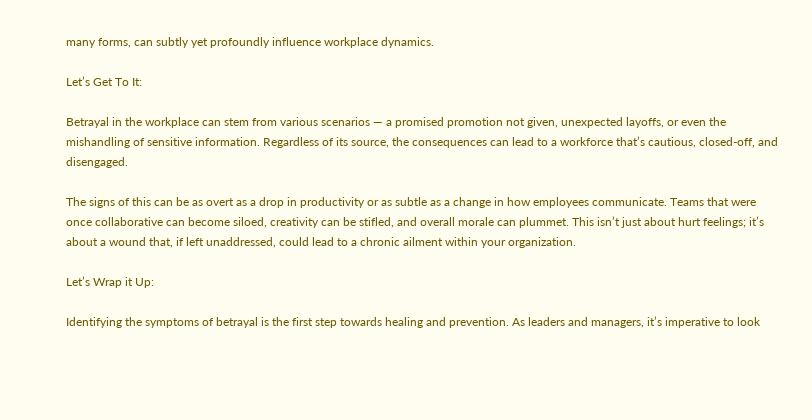many forms, can subtly yet profoundly influence workplace dynamics.

Let’s Get To It:

Betrayal in the workplace can stem from various scenarios — a promised promotion not given, unexpected layoffs, or even the mishandling of sensitive information. Regardless of its source, the consequences can lead to a workforce that’s cautious, closed-off, and disengaged.

The signs of this can be as overt as a drop in productivity or as subtle as a change in how employees communicate. Teams that were once collaborative can become siloed, creativity can be stifled, and overall morale can plummet. This isn’t just about hurt feelings; it’s about a wound that, if left unaddressed, could lead to a chronic ailment within your organization.

Let’s Wrap it Up:

Identifying the symptoms of betrayal is the first step towards healing and prevention. As leaders and managers, it’s imperative to look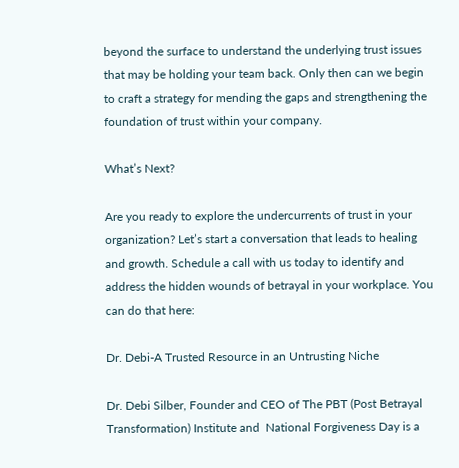beyond the surface to understand the underlying trust issues that may be holding your team back. Only then can we begin to craft a strategy for mending the gaps and strengthening the foundation of trust within your company.

What’s Next?

Are you ready to explore the undercurrents of trust in your organization? Let’s start a conversation that leads to healing and growth. Schedule a call with us today to identify and address the hidden wounds of betrayal in your workplace. You can do that here:

Dr. Debi-A Trusted Resource in an Untrusting Niche

Dr. Debi Silber, Founder and CEO of The PBT (Post Betrayal Transformation) Institute and  National Forgiveness Day is a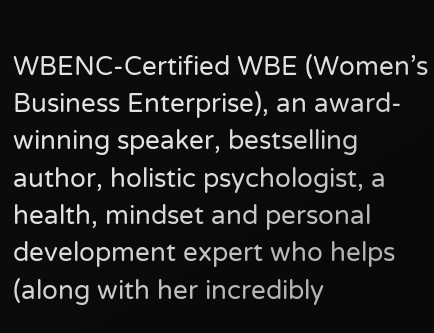WBENC-Certified WBE (Women’s Business Enterprise), an award-winning speaker, bestselling author, holistic psychologist, a health, mindset and personal development expert who helps (along with her incredibly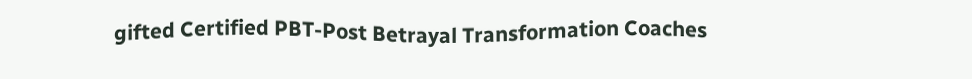gifted Certified PBT-Post Betrayal Transformation Coaches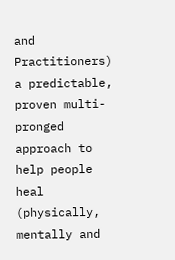and Practitioners) a predictable, proven multi-pronged approach to help people heal (physically, mentally and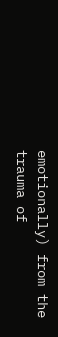emotionally) from the trauma of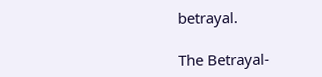betrayal.

The Betrayal-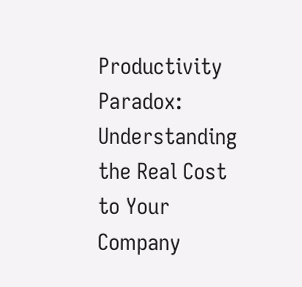Productivity Paradox: Understanding the Real Cost to Your Company